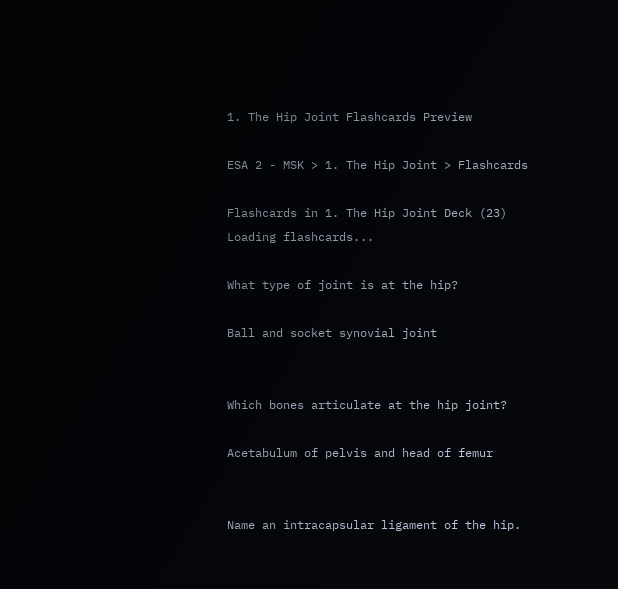1. The Hip Joint Flashcards Preview

ESA 2 - MSK > 1. The Hip Joint > Flashcards

Flashcards in 1. The Hip Joint Deck (23)
Loading flashcards...

What type of joint is at the hip?

Ball and socket synovial joint


Which bones articulate at the hip joint?

Acetabulum of pelvis and head of femur


Name an intracapsular ligament of the hip.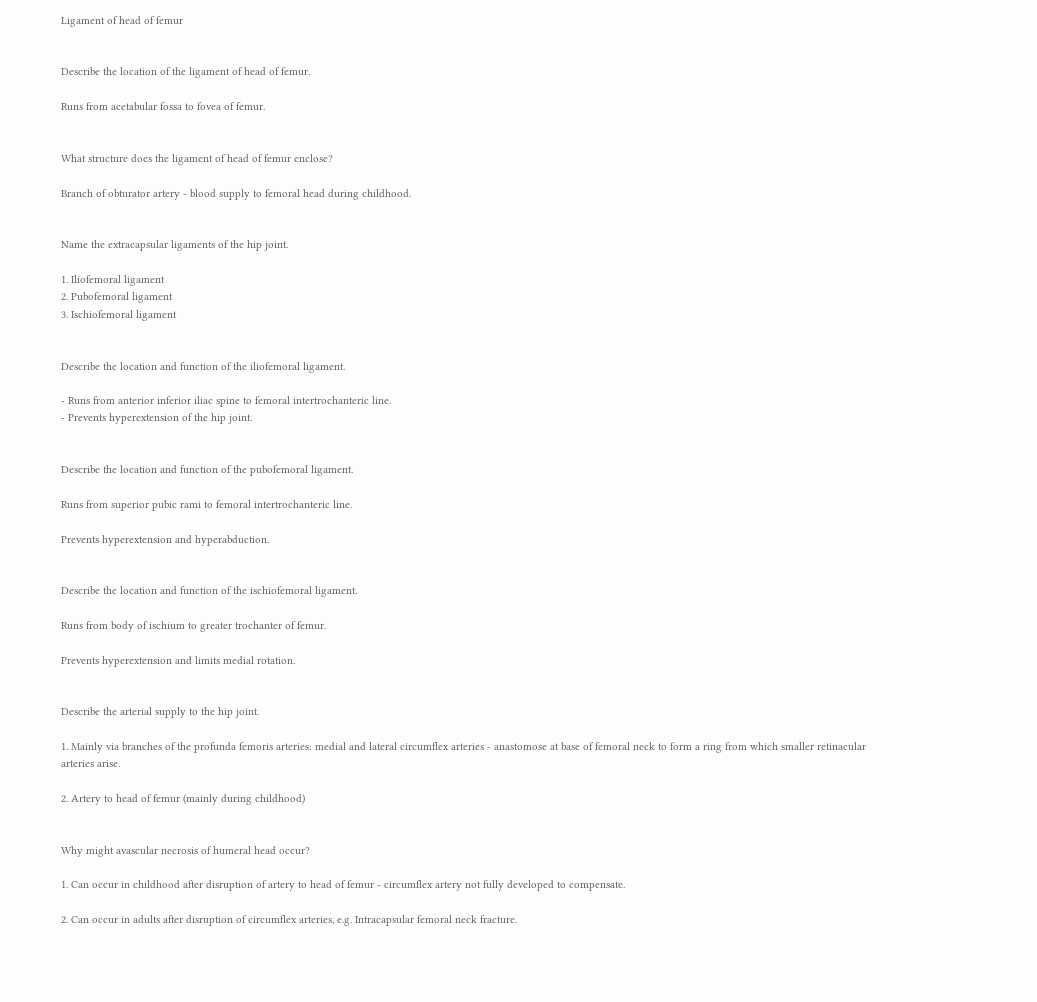Ligament of head of femur


Describe the location of the ligament of head of femur.

Runs from acetabular fossa to fovea of femur.


What structure does the ligament of head of femur enclose?

Branch of obturator artery - blood supply to femoral head during childhood.


Name the extracapsular ligaments of the hip joint.

1. Iliofemoral ligament
2. Pubofemoral ligament
3. Ischiofemoral ligament


Describe the location and function of the iliofemoral ligament.

- Runs from anterior inferior iliac spine to femoral intertrochanteric line.
- Prevents hyperextension of the hip joint.


Describe the location and function of the pubofemoral ligament.

Runs from superior pubic rami to femoral intertrochanteric line.

Prevents hyperextension and hyperabduction.


Describe the location and function of the ischiofemoral ligament.

Runs from body of ischium to greater trochanter of femur.

Prevents hyperextension and limits medial rotation.


Describe the arterial supply to the hip joint.

1. Mainly via branches of the profunda femoris arteries: medial and lateral circumflex arteries - anastomose at base of femoral neck to form a ring from which smaller retinacular arteries arise.

2. Artery to head of femur (mainly during childhood)


Why might avascular necrosis of humeral head occur?

1. Can occur in childhood after disruption of artery to head of femur - circumflex artery not fully developed to compensate.

2. Can occur in adults after disruption of circumflex arteries, e.g. Intracapsular femoral neck fracture.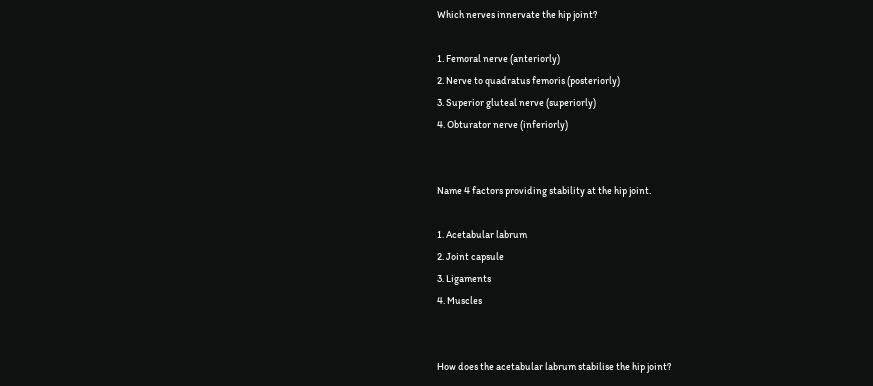Which nerves innervate the hip joint?

1. Femoral nerve (anteriorly)
2. Nerve to quadratus femoris (posteriorly)
3. Superior gluteal nerve (superiorly)
4. Obturator nerve (inferiorly)


Name 4 factors providing stability at the hip joint.

1. Acetabular labrum
2. Joint capsule
3. Ligaments
4. Muscles


How does the acetabular labrum stabilise the hip joint?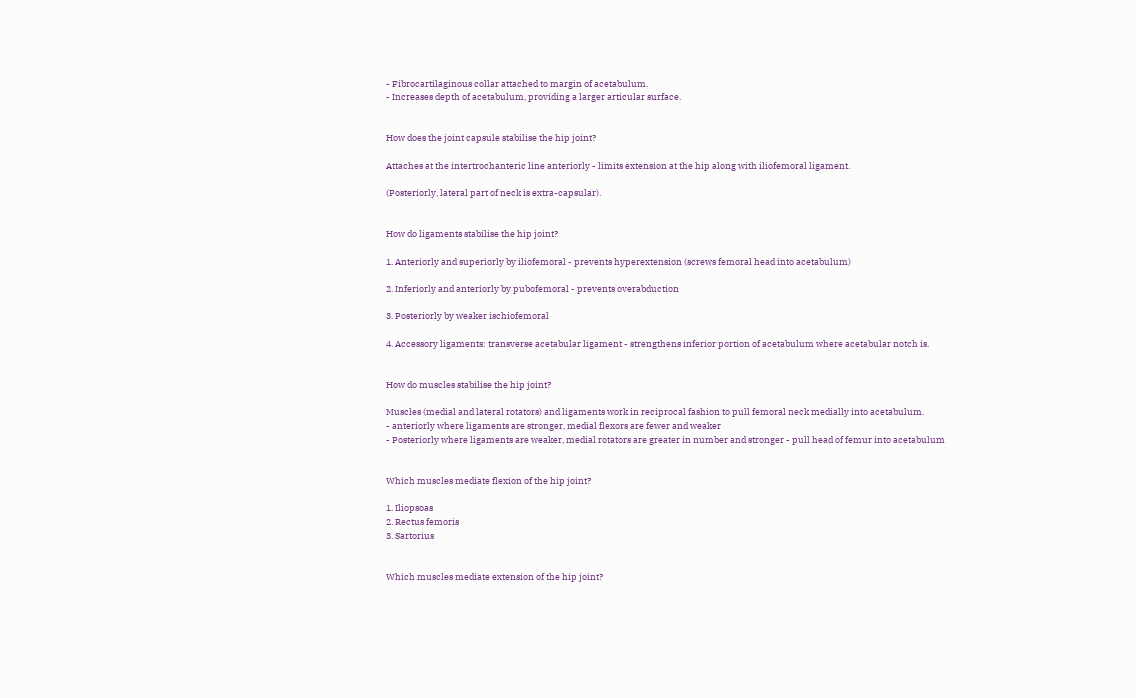- Fibrocartilaginous collar attached to margin of acetabulum.
- Increases depth of acetabulum, providing a larger articular surface.


How does the joint capsule stabilise the hip joint?

Attaches at the intertrochanteric line anteriorly - limits extension at the hip along with iliofemoral ligament.

(Posteriorly, lateral part of neck is extra-capsular).


How do ligaments stabilise the hip joint?

1. Anteriorly and superiorly by iliofemoral - prevents hyperextension (screws femoral head into acetabulum)

2. Inferiorly and anteriorly by pubofemoral - prevents overabduction

3. Posteriorly by weaker ischiofemoral

4. Accessory ligaments: transverse acetabular ligament - strengthens inferior portion of acetabulum where acetabular notch is.


How do muscles stabilise the hip joint?

Muscles (medial and lateral rotators) and ligaments work in reciprocal fashion to pull femoral neck medially into acetabulum.
- anteriorly where ligaments are stronger, medial flexors are fewer and weaker
- Posteriorly where ligaments are weaker, medial rotators are greater in number and stronger - pull head of femur into acetabulum


Which muscles mediate flexion of the hip joint?

1. Iliopsoas
2. Rectus femoris
3. Sartorius


Which muscles mediate extension of the hip joint?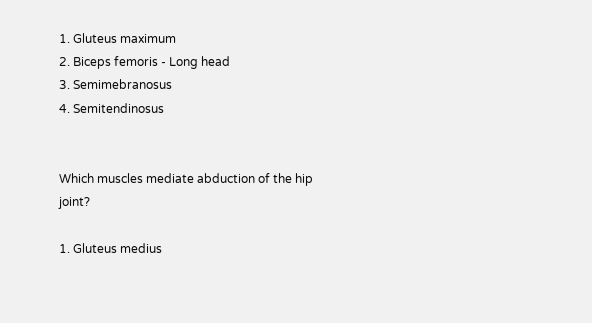1. Gluteus maximum
2. Biceps femoris - Long head
3. Semimebranosus
4. Semitendinosus


Which muscles mediate abduction of the hip joint?

1. Gluteus medius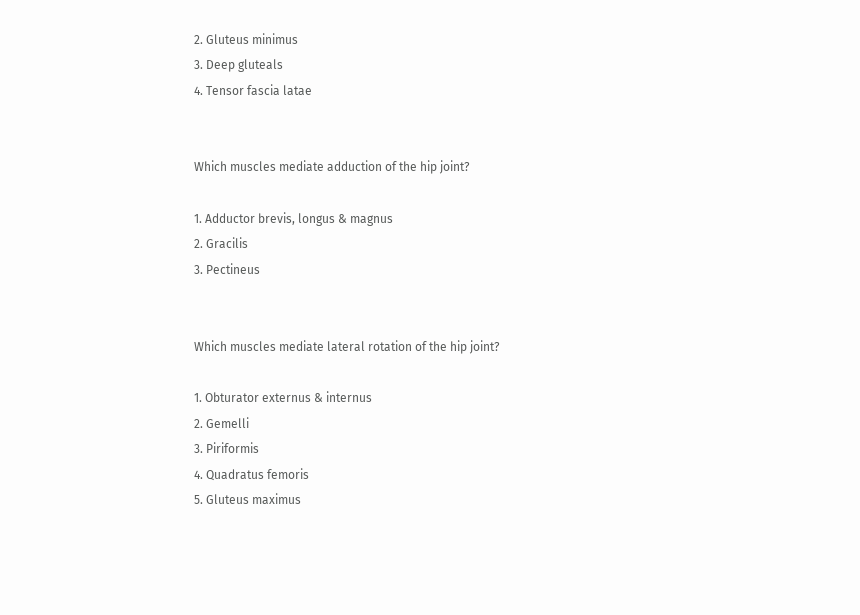2. Gluteus minimus
3. Deep gluteals
4. Tensor fascia latae


Which muscles mediate adduction of the hip joint?

1. Adductor brevis, longus & magnus
2. Gracilis
3. Pectineus


Which muscles mediate lateral rotation of the hip joint?

1. Obturator externus & internus
2. Gemelli
3. Piriformis
4. Quadratus femoris
5. Gluteus maximus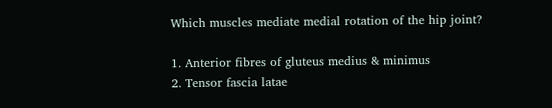Which muscles mediate medial rotation of the hip joint?

1. Anterior fibres of gluteus medius & minimus
2. Tensor fascia latae